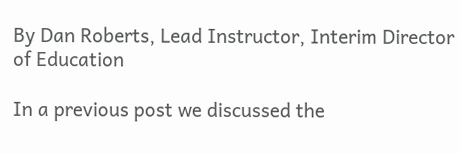By Dan Roberts, Lead Instructor, Interim Director of Education

In a previous post we discussed the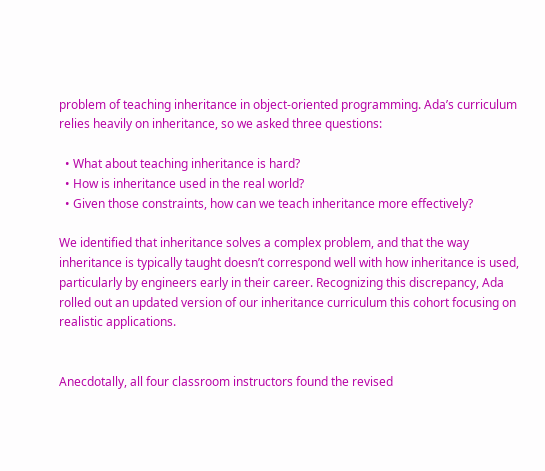problem of teaching inheritance in object-oriented programming. Ada’s curriculum relies heavily on inheritance, so we asked three questions:

  • What about teaching inheritance is hard?
  • How is inheritance used in the real world?
  • Given those constraints, how can we teach inheritance more effectively?

We identified that inheritance solves a complex problem, and that the way inheritance is typically taught doesn’t correspond well with how inheritance is used, particularly by engineers early in their career. Recognizing this discrepancy, Ada rolled out an updated version of our inheritance curriculum this cohort focusing on realistic applications.


Anecdotally, all four classroom instructors found the revised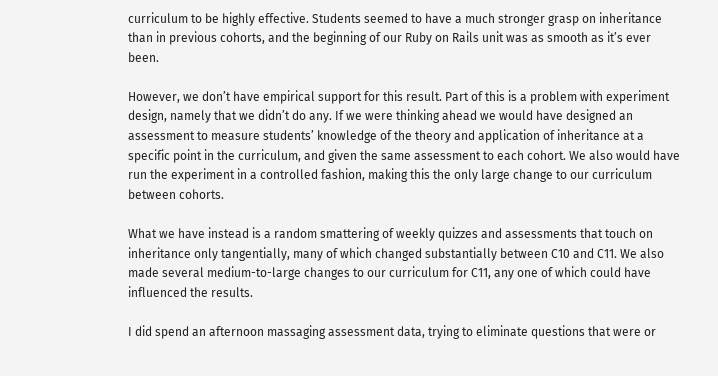curriculum to be highly effective. Students seemed to have a much stronger grasp on inheritance than in previous cohorts, and the beginning of our Ruby on Rails unit was as smooth as it’s ever been.

However, we don’t have empirical support for this result. Part of this is a problem with experiment design, namely that we didn’t do any. If we were thinking ahead we would have designed an assessment to measure students’ knowledge of the theory and application of inheritance at a specific point in the curriculum, and given the same assessment to each cohort. We also would have run the experiment in a controlled fashion, making this the only large change to our curriculum between cohorts.

What we have instead is a random smattering of weekly quizzes and assessments that touch on inheritance only tangentially, many of which changed substantially between C10 and C11. We also made several medium-to-large changes to our curriculum for C11, any one of which could have influenced the results.

I did spend an afternoon massaging assessment data, trying to eliminate questions that were or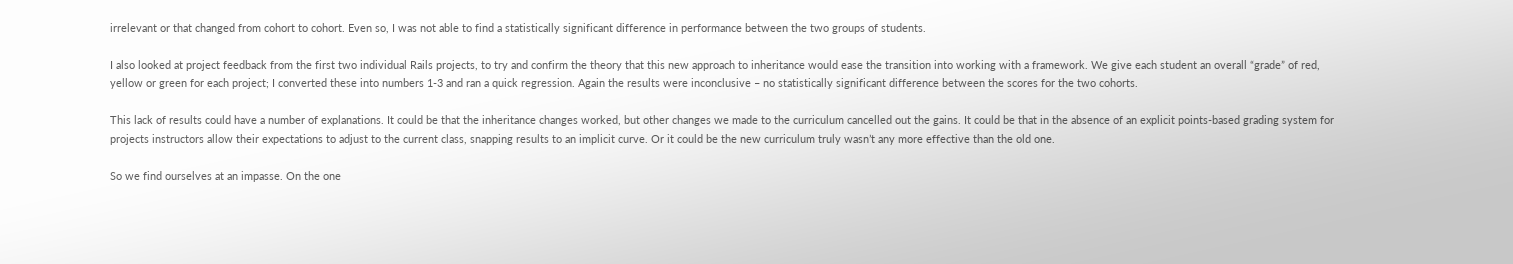irrelevant or that changed from cohort to cohort. Even so, I was not able to find a statistically significant difference in performance between the two groups of students.

I also looked at project feedback from the first two individual Rails projects, to try and confirm the theory that this new approach to inheritance would ease the transition into working with a framework. We give each student an overall “grade” of red, yellow or green for each project; I converted these into numbers 1-3 and ran a quick regression. Again the results were inconclusive – no statistically significant difference between the scores for the two cohorts.

This lack of results could have a number of explanations. It could be that the inheritance changes worked, but other changes we made to the curriculum cancelled out the gains. It could be that in the absence of an explicit points-based grading system for projects instructors allow their expectations to adjust to the current class, snapping results to an implicit curve. Or it could be the new curriculum truly wasn’t any more effective than the old one.

So we find ourselves at an impasse. On the one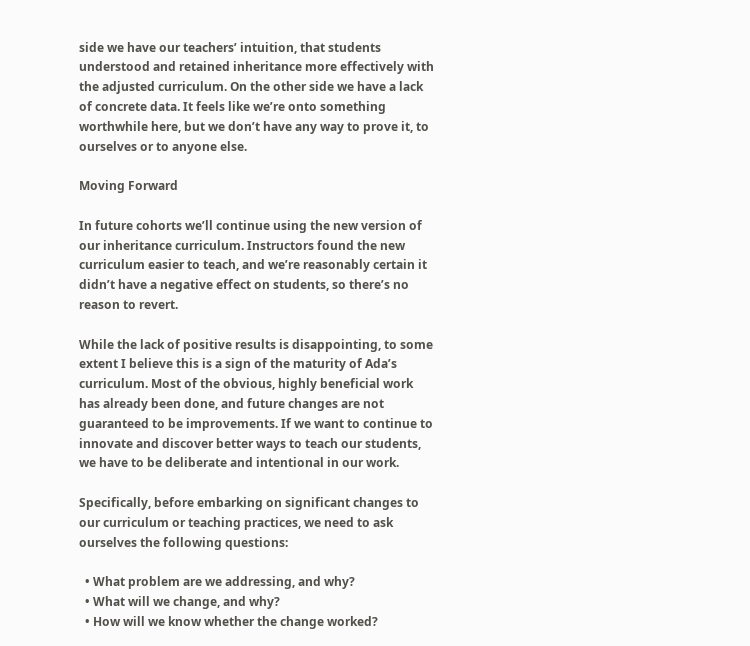side we have our teachers’ intuition, that students understood and retained inheritance more effectively with the adjusted curriculum. On the other side we have a lack of concrete data. It feels like we’re onto something worthwhile here, but we don’t have any way to prove it, to ourselves or to anyone else.

Moving Forward

In future cohorts we’ll continue using the new version of our inheritance curriculum. Instructors found the new curriculum easier to teach, and we’re reasonably certain it didn’t have a negative effect on students, so there’s no reason to revert.

While the lack of positive results is disappointing, to some extent I believe this is a sign of the maturity of Ada’s curriculum. Most of the obvious, highly beneficial work has already been done, and future changes are not guaranteed to be improvements. If we want to continue to innovate and discover better ways to teach our students, we have to be deliberate and intentional in our work.

Specifically, before embarking on significant changes to our curriculum or teaching practices, we need to ask ourselves the following questions:

  • What problem are we addressing, and why?
  • What will we change, and why?
  • How will we know whether the change worked?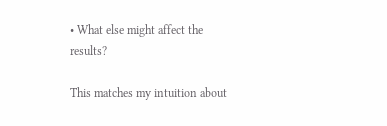• What else might affect the results?

This matches my intuition about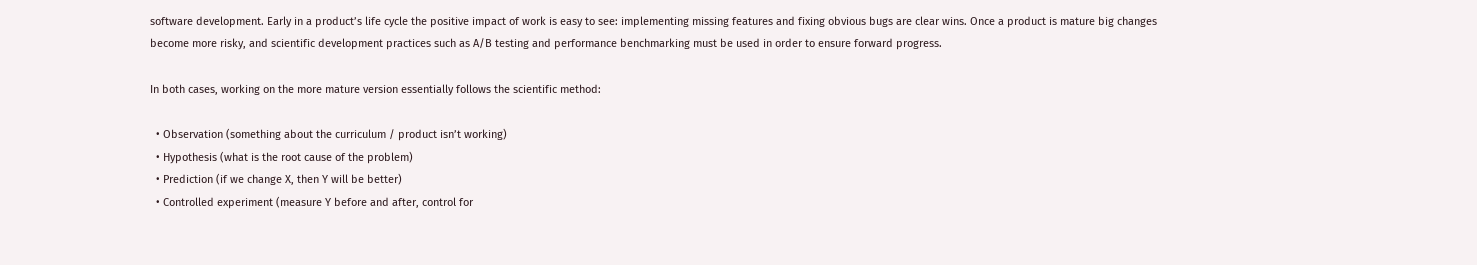software development. Early in a product’s life cycle the positive impact of work is easy to see: implementing missing features and fixing obvious bugs are clear wins. Once a product is mature big changes become more risky, and scientific development practices such as A/B testing and performance benchmarking must be used in order to ensure forward progress.

In both cases, working on the more mature version essentially follows the scientific method:

  • Observation (something about the curriculum / product isn’t working)
  • Hypothesis (what is the root cause of the problem)
  • Prediction (if we change X, then Y will be better)
  • Controlled experiment (measure Y before and after, control for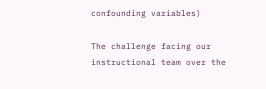confounding variables)

The challenge facing our instructional team over the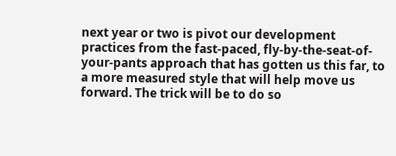next year or two is pivot our development practices from the fast-paced, fly-by-the-seat-of-your-pants approach that has gotten us this far, to a more measured style that will help move us forward. The trick will be to do so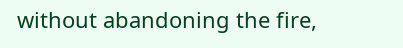without abandoning the fire,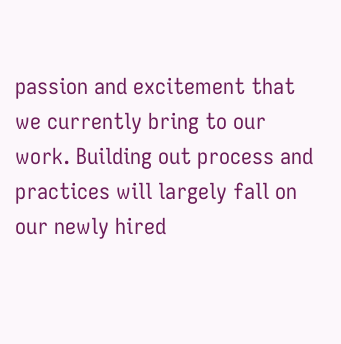passion and excitement that we currently bring to our work. Building out process and practices will largely fall on our newly hired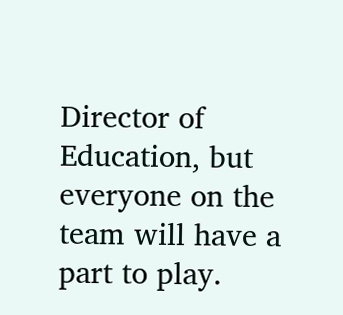Director of Education, but everyone on the team will have a part to play.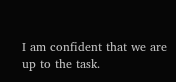I am confident that we are up to the task.